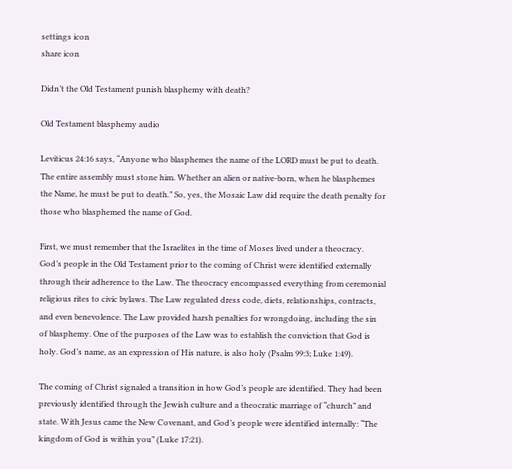settings icon
share icon

Didn’t the Old Testament punish blasphemy with death?

Old Testament blasphemy audio

Leviticus 24:16 says, “Anyone who blasphemes the name of the LORD must be put to death. The entire assembly must stone him. Whether an alien or native-born, when he blasphemes the Name, he must be put to death.” So, yes, the Mosaic Law did require the death penalty for those who blasphemed the name of God.

First, we must remember that the Israelites in the time of Moses lived under a theocracy. God’s people in the Old Testament prior to the coming of Christ were identified externally through their adherence to the Law. The theocracy encompassed everything from ceremonial religious rites to civic bylaws. The Law regulated dress code, diets, relationships, contracts, and even benevolence. The Law provided harsh penalties for wrongdoing, including the sin of blasphemy. One of the purposes of the Law was to establish the conviction that God is holy. God’s name, as an expression of His nature, is also holy (Psalm 99:3; Luke 1:49).

The coming of Christ signaled a transition in how God’s people are identified. They had been previously identified through the Jewish culture and a theocratic marriage of “church” and state. With Jesus came the New Covenant, and God’s people were identified internally: “The kingdom of God is within you” (Luke 17:21).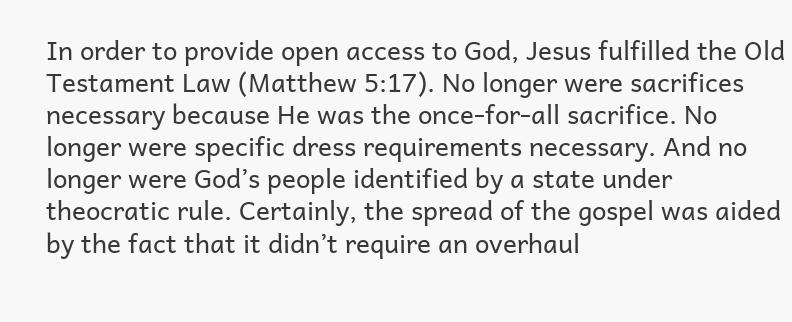In order to provide open access to God, Jesus fulfilled the Old Testament Law (Matthew 5:17). No longer were sacrifices necessary because He was the once-for-all sacrifice. No longer were specific dress requirements necessary. And no longer were God’s people identified by a state under theocratic rule. Certainly, the spread of the gospel was aided by the fact that it didn’t require an overhaul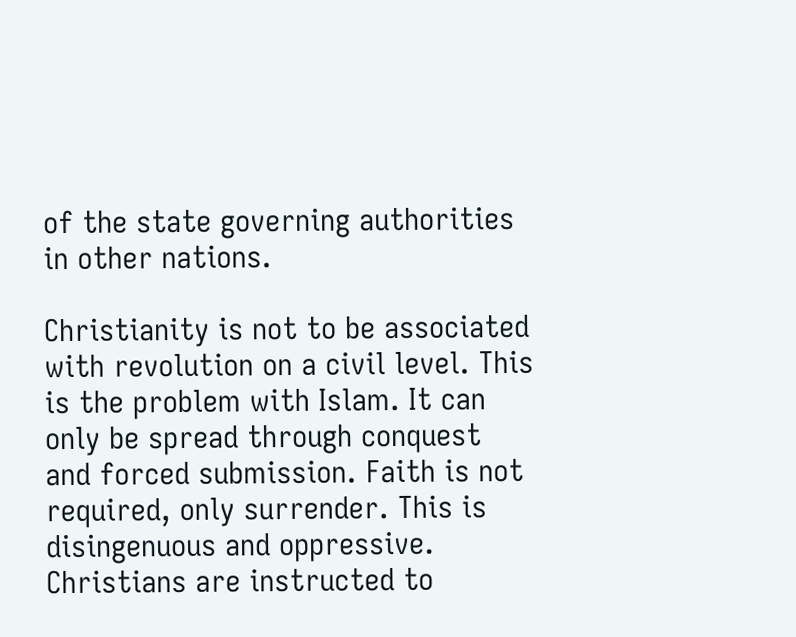of the state governing authorities in other nations.

Christianity is not to be associated with revolution on a civil level. This is the problem with Islam. It can only be spread through conquest and forced submission. Faith is not required, only surrender. This is disingenuous and oppressive. Christians are instructed to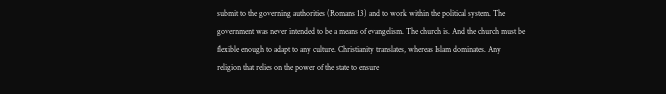submit to the governing authorities (Romans 13) and to work within the political system. The government was never intended to be a means of evangelism. The church is. And the church must be flexible enough to adapt to any culture. Christianity translates, whereas Islam dominates. Any religion that relies on the power of the state to ensure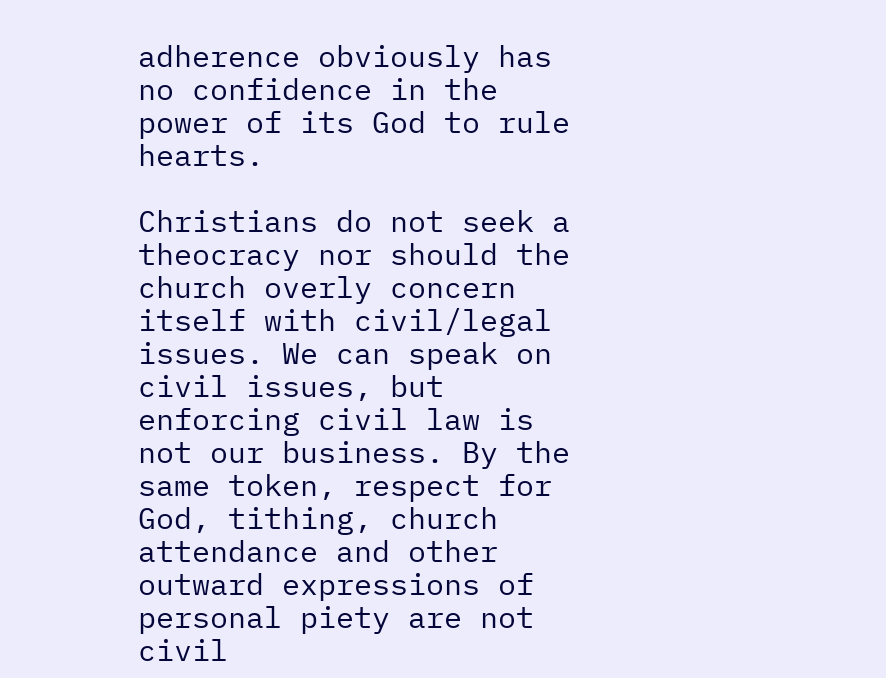adherence obviously has no confidence in the power of its God to rule hearts.

Christians do not seek a theocracy nor should the church overly concern itself with civil/legal issues. We can speak on civil issues, but enforcing civil law is not our business. By the same token, respect for God, tithing, church attendance and other outward expressions of personal piety are not civil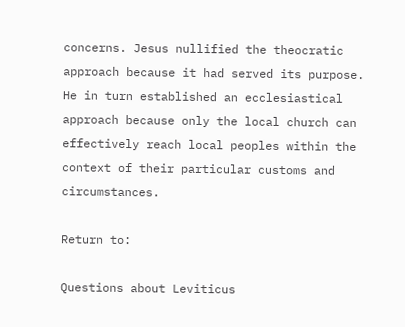concerns. Jesus nullified the theocratic approach because it had served its purpose. He in turn established an ecclesiastical approach because only the local church can effectively reach local peoples within the context of their particular customs and circumstances.

Return to:

Questions about Leviticus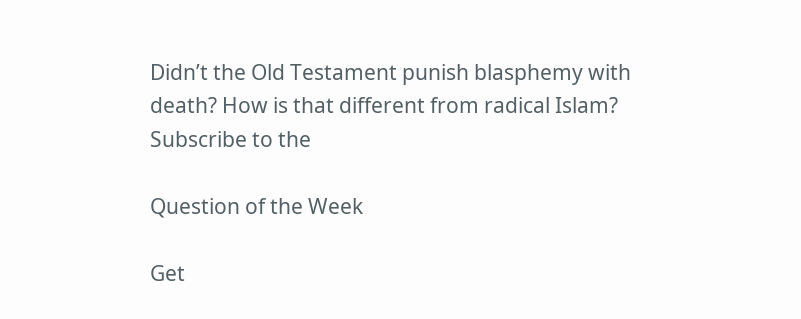Didn’t the Old Testament punish blasphemy with death? How is that different from radical Islam?
Subscribe to the

Question of the Week

Get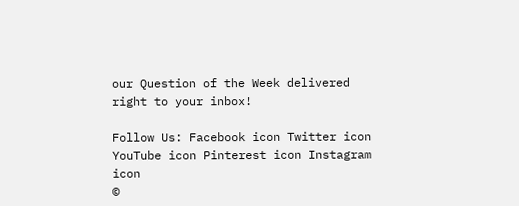our Question of the Week delivered right to your inbox!

Follow Us: Facebook icon Twitter icon YouTube icon Pinterest icon Instagram icon
©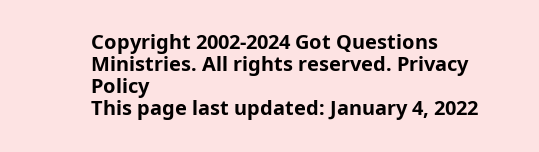Copyright 2002-2024 Got Questions Ministries. All rights reserved. Privacy Policy
This page last updated: January 4, 2022